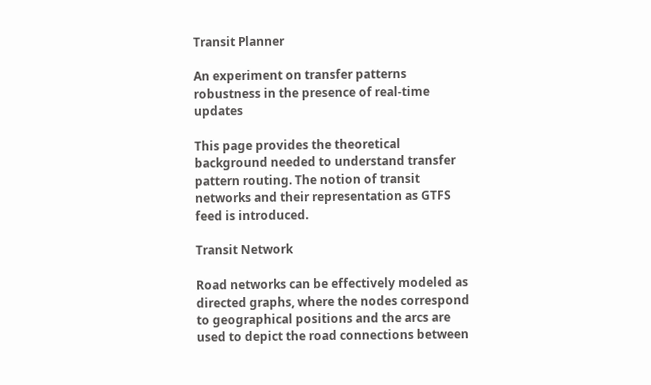Transit Planner

An experiment on transfer patterns robustness in the presence of real-time updates

This page provides the theoretical background needed to understand transfer pattern routing. The notion of transit networks and their representation as GTFS feed is introduced.

Transit Network

Road networks can be effectively modeled as directed graphs, where the nodes correspond to geographical positions and the arcs are used to depict the road connections between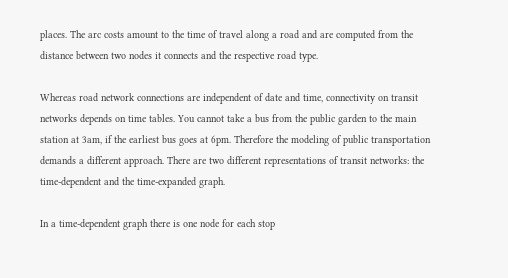places. The arc costs amount to the time of travel along a road and are computed from the distance between two nodes it connects and the respective road type.

Whereas road network connections are independent of date and time, connectivity on transit networks depends on time tables. You cannot take a bus from the public garden to the main station at 3am, if the earliest bus goes at 6pm. Therefore the modeling of public transportation demands a different approach. There are two different representations of transit networks: the time-dependent and the time-expanded graph.

In a time-dependent graph there is one node for each stop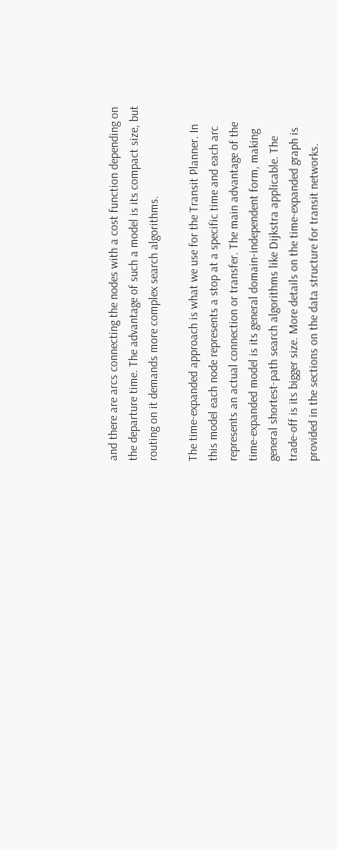and there are arcs connecting the nodes with a cost function depending on the departure time. The advantage of such a model is its compact size, but routing on it demands more complex search algorithms.

The time-expanded approach is what we use for the Transit Planner. In this model each node represents a stop at a specific time and each arc represents an actual connection or transfer. The main advantage of the time-expanded model is its general domain-independent form, making general shortest-path search algorithms like Dijkstra applicable. The trade-off is its bigger size. More details on the time-expanded graph is provided in the sections on the data structure for transit networks.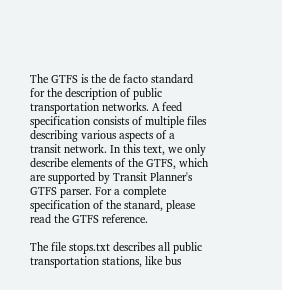The GTFS is the de facto standard for the description of public transportation networks. A feed specification consists of multiple files describing various aspects of a transit network. In this text, we only describe elements of the GTFS, which are supported by Transit Planner's GTFS parser. For a complete specification of the stanard, please read the GTFS reference.

The file stops.txt describes all public transportation stations, like bus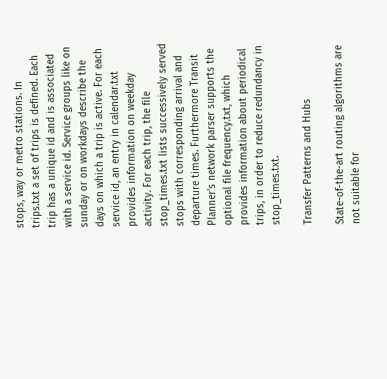stops, way or metro stations. In trips.txt a set of trips is defined. Each trip has a unique id and is associated with a service id. Service groups like on sunday or on workdays describe the days on which a trip is active. For each service id, an entry in calendar.txt provides information on weekday activity. For each trip, the file stop_times.txt lists successively served stops with corresponding arrival and departure times. Furthermore Transit Planner's network parser supports the optional file frequency.txt, which provides information about periodical trips, in order to reduce redundancy in stop_times.txt.

Transfer Patterns and Hubs

State-of-the-art routing algorithms are not suitable for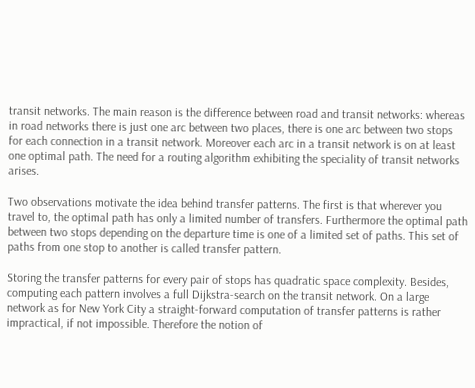transit networks. The main reason is the difference between road and transit networks: whereas in road networks there is just one arc between two places, there is one arc between two stops for each connection in a transit network. Moreover each arc in a transit network is on at least one optimal path. The need for a routing algorithm exhibiting the speciality of transit networks arises.

Two observations motivate the idea behind transfer patterns. The first is that wherever you travel to, the optimal path has only a limited number of transfers. Furthermore the optimal path between two stops depending on the departure time is one of a limited set of paths. This set of paths from one stop to another is called transfer pattern.

Storing the transfer patterns for every pair of stops has quadratic space complexity. Besides, computing each pattern involves a full Dijkstra-search on the transit network. On a large network as for New York City a straight-forward computation of transfer patterns is rather impractical, if not impossible. Therefore the notion of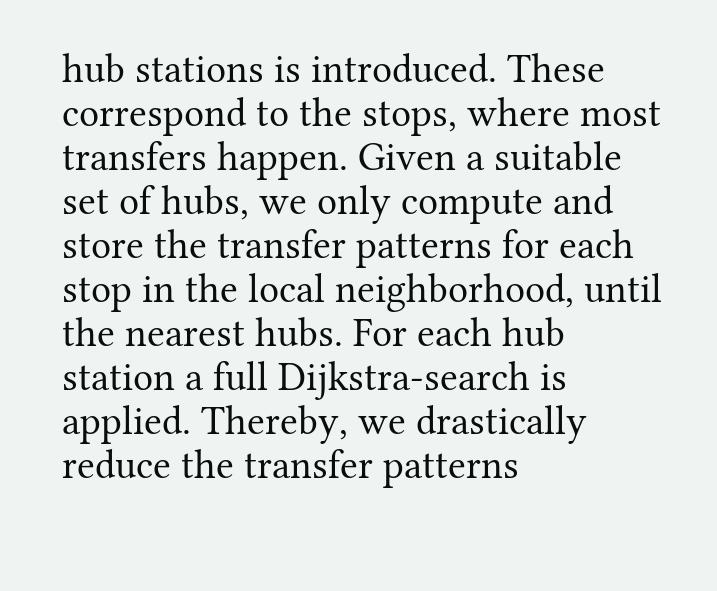hub stations is introduced. These correspond to the stops, where most transfers happen. Given a suitable set of hubs, we only compute and store the transfer patterns for each stop in the local neighborhood, until the nearest hubs. For each hub station a full Dijkstra-search is applied. Thereby, we drastically reduce the transfer patterns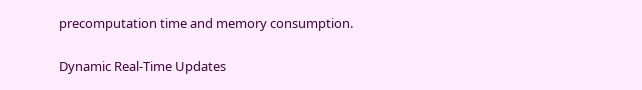precomputation time and memory consumption.

Dynamic Real-Time Updates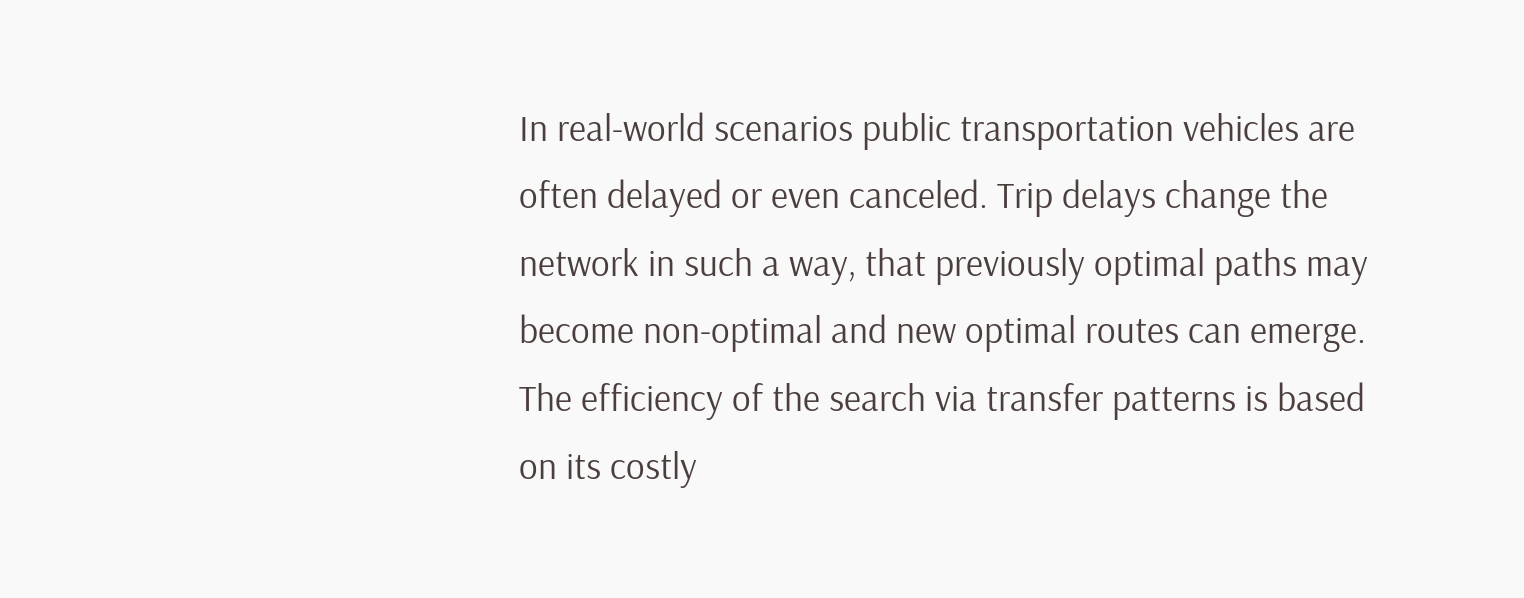In real-world scenarios public transportation vehicles are often delayed or even canceled. Trip delays change the network in such a way, that previously optimal paths may become non-optimal and new optimal routes can emerge. The efficiency of the search via transfer patterns is based on its costly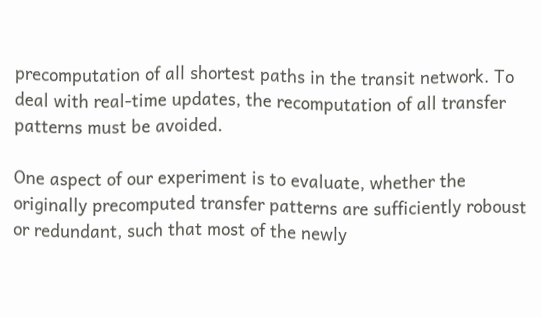precomputation of all shortest paths in the transit network. To deal with real-time updates, the recomputation of all transfer patterns must be avoided.

One aspect of our experiment is to evaluate, whether the originally precomputed transfer patterns are sufficiently roboust or redundant, such that most of the newly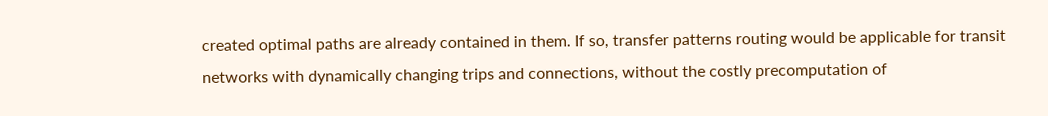created optimal paths are already contained in them. If so, transfer patterns routing would be applicable for transit networks with dynamically changing trips and connections, without the costly precomputation of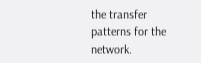the transfer patterns for the network.